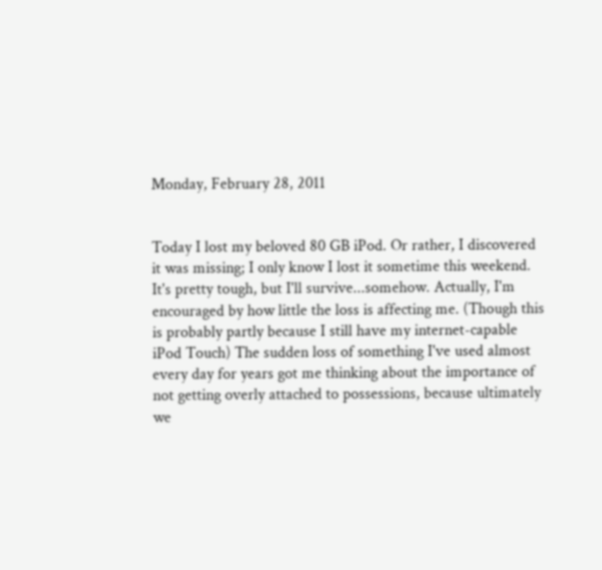Monday, February 28, 2011


Today I lost my beloved 80 GB iPod. Or rather, I discovered it was missing; I only know I lost it sometime this weekend. It's pretty tough, but I'll survive...somehow. Actually, I'm encouraged by how little the loss is affecting me. (Though this is probably partly because I still have my internet-capable iPod Touch) The sudden loss of something I've used almost every day for years got me thinking about the importance of not getting overly attached to possessions, because ultimately we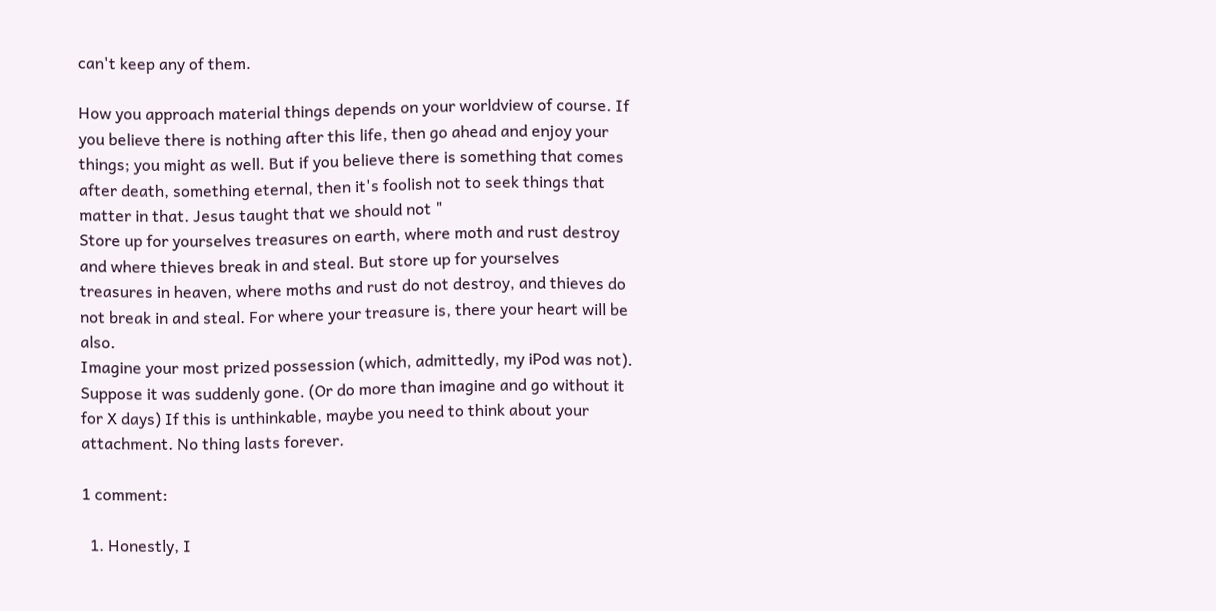can't keep any of them.

How you approach material things depends on your worldview of course. If you believe there is nothing after this life, then go ahead and enjoy your things; you might as well. But if you believe there is something that comes after death, something eternal, then it's foolish not to seek things that matter in that. Jesus taught that we should not "
Store up for yourselves treasures on earth, where moth and rust destroy and where thieves break in and steal. But store up for yourselves treasures in heaven, where moths and rust do not destroy, and thieves do not break in and steal. For where your treasure is, there your heart will be also.
Imagine your most prized possession (which, admittedly, my iPod was not). Suppose it was suddenly gone. (Or do more than imagine and go without it for X days) If this is unthinkable, maybe you need to think about your attachment. No thing lasts forever.

1 comment:

  1. Honestly, I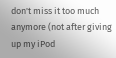don't miss it too much anymore (not after giving up my iPod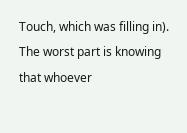Touch, which was filling in). The worst part is knowing that whoever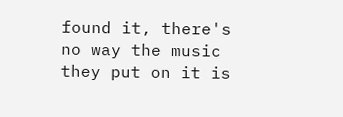found it, there's no way the music they put on it is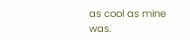as cool as mine was.